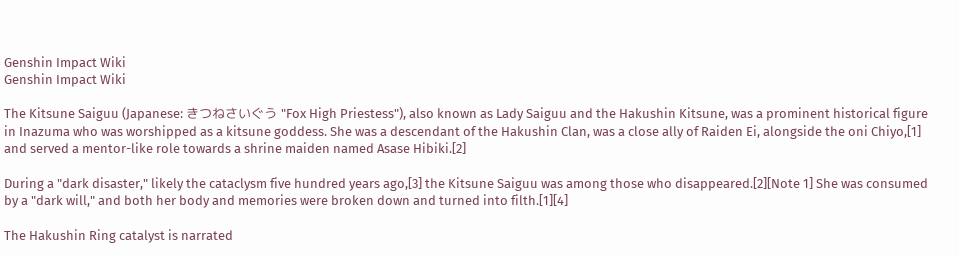Genshin Impact Wiki
Genshin Impact Wiki

The Kitsune Saiguu (Japanese: きつねさいぐう "Fox High Priestess"), also known as Lady Saiguu and the Hakushin Kitsune, was a prominent historical figure in Inazuma who was worshipped as a kitsune goddess. She was a descendant of the Hakushin Clan, was a close ally of Raiden Ei, alongside the oni Chiyo,[1] and served a mentor-like role towards a shrine maiden named Asase Hibiki.[2]

During a "dark disaster," likely the cataclysm five hundred years ago,[3] the Kitsune Saiguu was among those who disappeared.[2][Note 1] She was consumed by a "dark will," and both her body and memories were broken down and turned into filth.[1][4]

The Hakushin Ring catalyst is narrated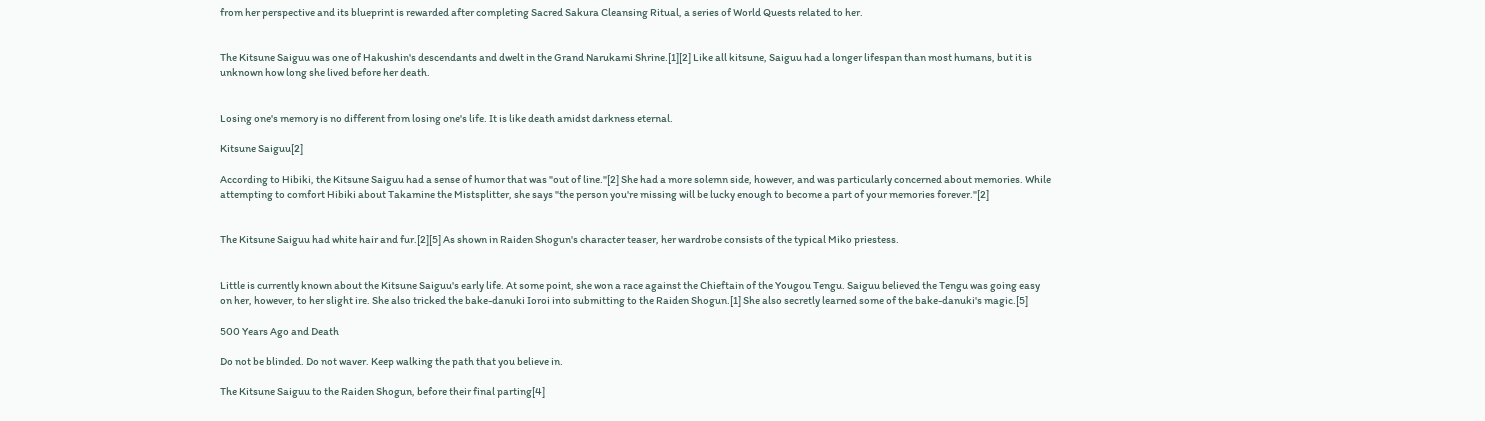from her perspective and its blueprint is rewarded after completing Sacred Sakura Cleansing Ritual, a series of World Quests related to her.


The Kitsune Saiguu was one of Hakushin's descendants and dwelt in the Grand Narukami Shrine.[1][2] Like all kitsune, Saiguu had a longer lifespan than most humans, but it is unknown how long she lived before her death.


Losing one's memory is no different from losing one's life. It is like death amidst darkness eternal.

Kitsune Saiguu[2]

According to Hibiki, the Kitsune Saiguu had a sense of humor that was "out of line."[2] She had a more solemn side, however, and was particularly concerned about memories. While attempting to comfort Hibiki about Takamine the Mistsplitter, she says "the person you're missing will be lucky enough to become a part of your memories forever."[2]


The Kitsune Saiguu had white hair and fur.[2][5] As shown in Raiden Shogun's character teaser, her wardrobe consists of the typical Miko priestess.


Little is currently known about the Kitsune Saiguu's early life. At some point, she won a race against the Chieftain of the Yougou Tengu. Saiguu believed the Tengu was going easy on her, however, to her slight ire. She also tricked the bake-danuki Ioroi into submitting to the Raiden Shogun.[1] She also secretly learned some of the bake-danuki's magic.[5]

500 Years Ago and Death

Do not be blinded. Do not waver. Keep walking the path that you believe in.

The Kitsune Saiguu to the Raiden Shogun, before their final parting[4]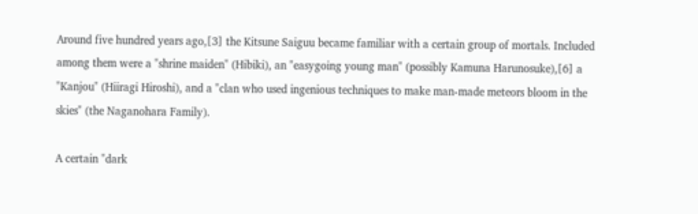Around five hundred years ago,[3] the Kitsune Saiguu became familiar with a certain group of mortals. Included among them were a "shrine maiden" (Hibiki), an "easygoing young man" (possibly Kamuna Harunosuke),[6] a "Kanjou" (Hiiragi Hiroshi), and a "clan who used ingenious techniques to make man-made meteors bloom in the skies" (the Naganohara Family).

A certain "dark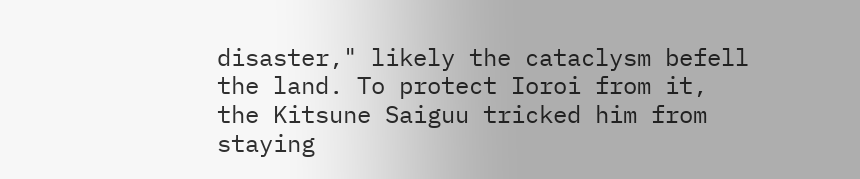disaster," likely the cataclysm befell the land. To protect Ioroi from it, the Kitsune Saiguu tricked him from staying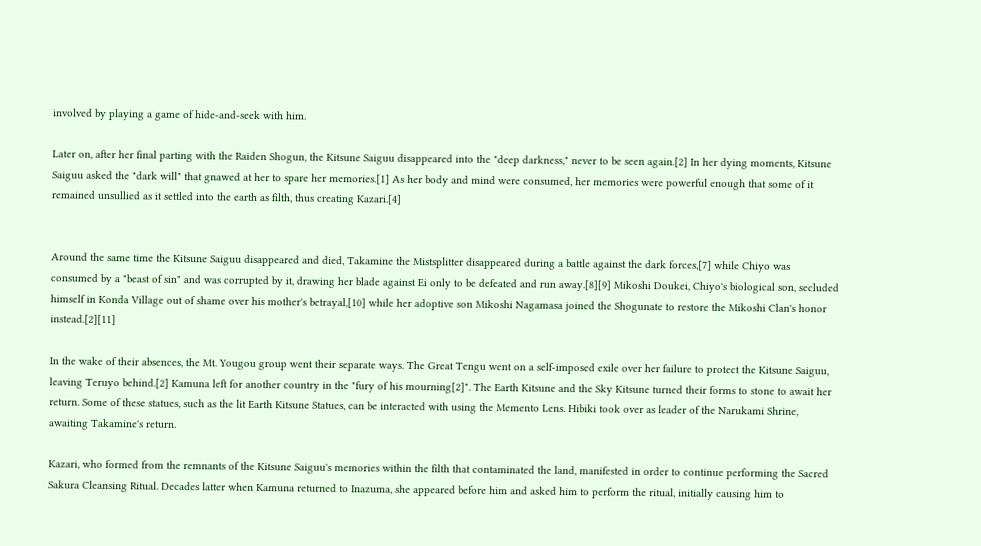involved by playing a game of hide-and-seek with him.

Later on, after her final parting with the Raiden Shogun, the Kitsune Saiguu disappeared into the "deep darkness," never to be seen again.[2] In her dying moments, Kitsune Saiguu asked the "dark will" that gnawed at her to spare her memories.[1] As her body and mind were consumed, her memories were powerful enough that some of it remained unsullied as it settled into the earth as filth, thus creating Kazari.[4]


Around the same time the Kitsune Saiguu disappeared and died, Takamine the Mistsplitter disappeared during a battle against the dark forces,[7] while Chiyo was consumed by a "beast of sin" and was corrupted by it, drawing her blade against Ei only to be defeated and run away.[8][9] Mikoshi Doukei, Chiyo's biological son, secluded himself in Konda Village out of shame over his mother's betrayal,[10] while her adoptive son Mikoshi Nagamasa joined the Shogunate to restore the Mikoshi Clan's honor instead.[2][11]

In the wake of their absences, the Mt. Yougou group went their separate ways. The Great Tengu went on a self-imposed exile over her failure to protect the Kitsune Saiguu, leaving Teruyo behind.[2] Kamuna left for another country in the "fury of his mourning[2]". The Earth Kitsune and the Sky Kitsune turned their forms to stone to await her return. Some of these statues, such as the lit Earth Kitsune Statues, can be interacted with using the Memento Lens. Hibiki took over as leader of the Narukami Shrine, awaiting Takamine's return.

Kazari, who formed from the remnants of the Kitsune Saiguu's memories within the filth that contaminated the land, manifested in order to continue performing the Sacred Sakura Cleansing Ritual. Decades latter when Kamuna returned to Inazuma, she appeared before him and asked him to perform the ritual, initially causing him to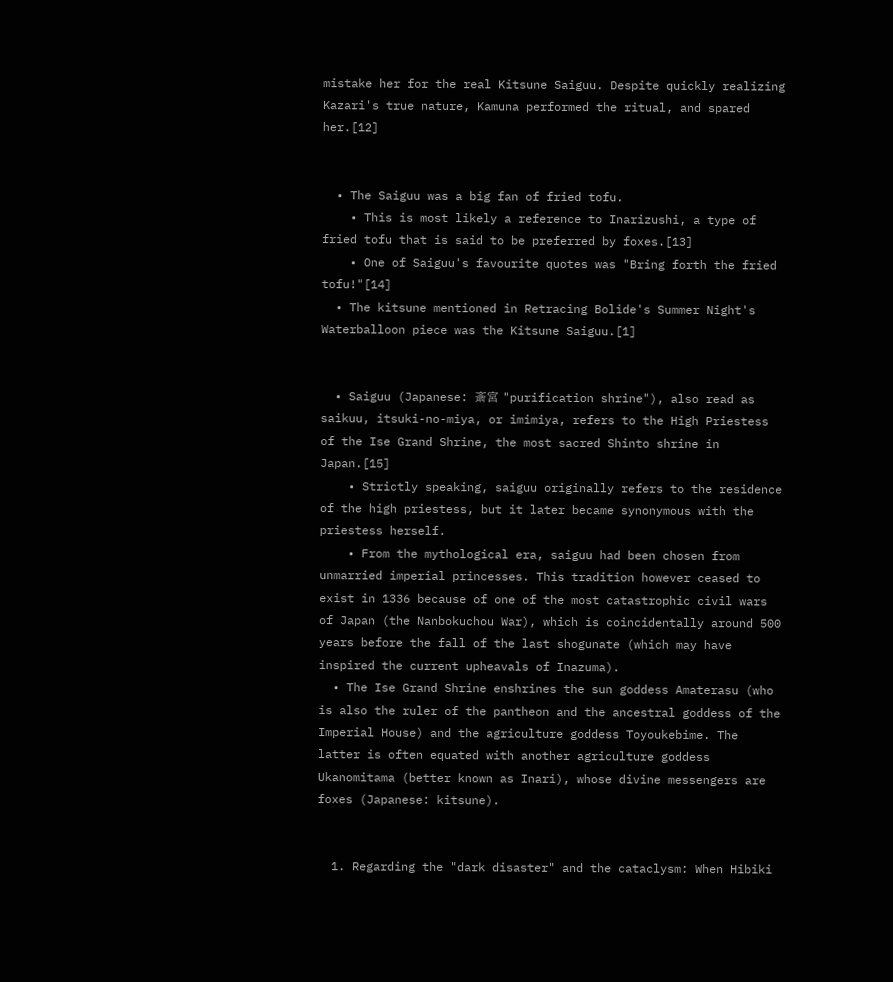mistake her for the real Kitsune Saiguu. Despite quickly realizing Kazari's true nature, Kamuna performed the ritual, and spared her.[12]


  • The Saiguu was a big fan of fried tofu.
    • This is most likely a reference to Inarizushi, a type of fried tofu that is said to be preferred by foxes.[13]
    • One of Saiguu's favourite quotes was "Bring forth the fried tofu!"[14]
  • The kitsune mentioned in Retracing Bolide's Summer Night's Waterballoon piece was the Kitsune Saiguu.[1]


  • Saiguu (Japanese: 斎宮 "purification shrine"), also read as saikuu, itsuki-no-miya, or imimiya, refers to the High Priestess of the Ise Grand Shrine, the most sacred Shinto shrine in Japan.[15]
    • Strictly speaking, saiguu originally refers to the residence of the high priestess, but it later became synonymous with the priestess herself.
    • From the mythological era, saiguu had been chosen from unmarried imperial princesses. This tradition however ceased to exist in 1336 because of one of the most catastrophic civil wars of Japan (the Nanbokuchou War), which is coincidentally around 500 years before the fall of the last shogunate (which may have inspired the current upheavals of Inazuma).
  • The Ise Grand Shrine enshrines the sun goddess Amaterasu (who is also the ruler of the pantheon and the ancestral goddess of the Imperial House) and the agriculture goddess Toyoukebime. The latter is often equated with another agriculture goddess Ukanomitama (better known as Inari), whose divine messengers are foxes (Japanese: kitsune).


  1. Regarding the "dark disaster" and the cataclysm: When Hibiki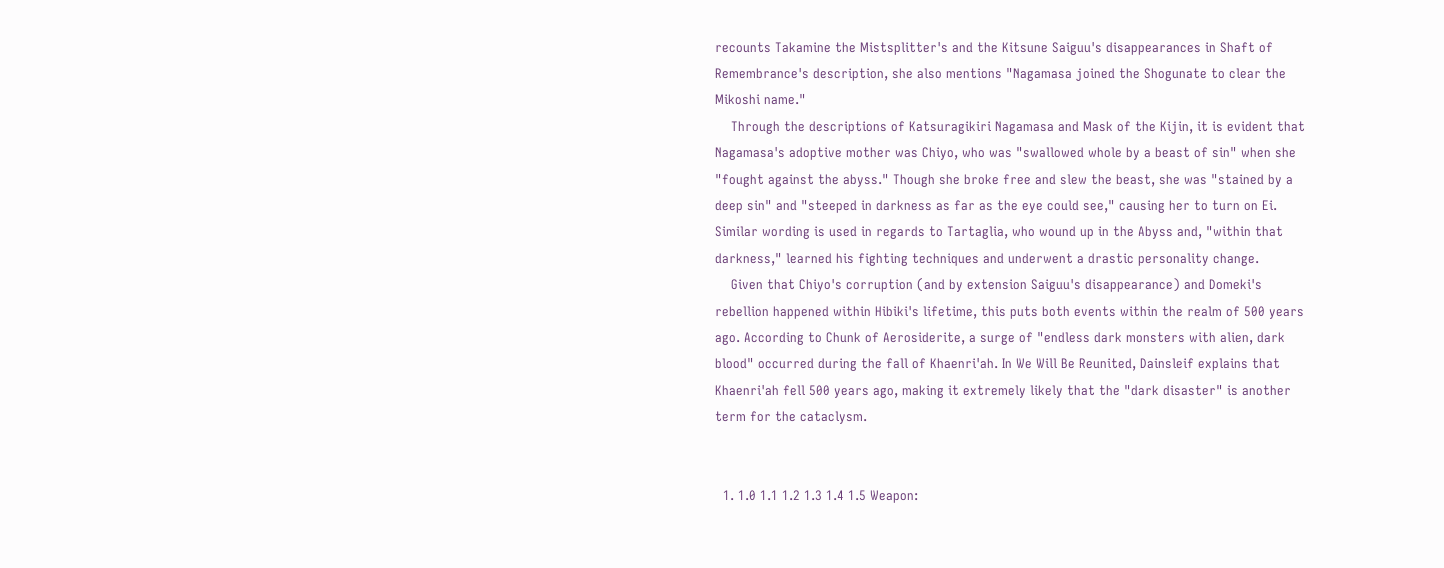recounts Takamine the Mistsplitter's and the Kitsune Saiguu's disappearances in Shaft of Remembrance's description, she also mentions "Nagamasa joined the Shogunate to clear the Mikoshi name."
    Through the descriptions of Katsuragikiri Nagamasa and Mask of the Kijin, it is evident that Nagamasa's adoptive mother was Chiyo, who was "swallowed whole by a beast of sin" when she "fought against the abyss." Though she broke free and slew the beast, she was "stained by a deep sin" and "steeped in darkness as far as the eye could see," causing her to turn on Ei. Similar wording is used in regards to Tartaglia, who wound up in the Abyss and, "within that darkness," learned his fighting techniques and underwent a drastic personality change.
    Given that Chiyo's corruption (and by extension Saiguu's disappearance) and Domeki's rebellion happened within Hibiki's lifetime, this puts both events within the realm of 500 years ago. According to Chunk of Aerosiderite, a surge of "endless dark monsters with alien, dark blood" occurred during the fall of Khaenri'ah. In We Will Be Reunited, Dainsleif explains that Khaenri'ah fell 500 years ago, making it extremely likely that the "dark disaster" is another term for the cataclysm.


  1. 1.0 1.1 1.2 1.3 1.4 1.5 Weapon: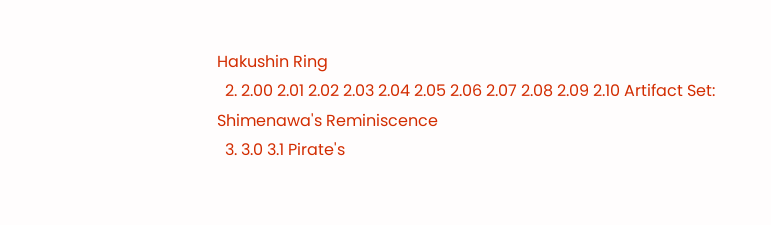Hakushin Ring
  2. 2.00 2.01 2.02 2.03 2.04 2.05 2.06 2.07 2.08 2.09 2.10 Artifact Set: Shimenawa's Reminiscence
  3. 3.0 3.1 Pirate's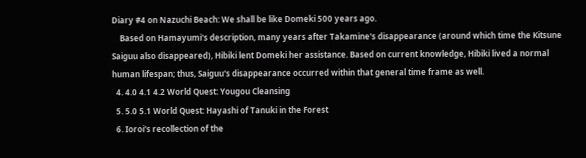Diary #4 on Nazuchi Beach: We shall be like Domeki 500 years ago.
    Based on Hamayumi's description, many years after Takamine's disappearance (around which time the Kitsune Saiguu also disappeared), Hibiki lent Domeki her assistance. Based on current knowledge, Hibiki lived a normal human lifespan; thus, Saiguu's disappearance occurred within that general time frame as well.
  4. 4.0 4.1 4.2 World Quest: Yougou Cleansing
  5. 5.0 5.1 World Quest: Hayashi of Tanuki in the Forest
  6. Ioroi's recollection of the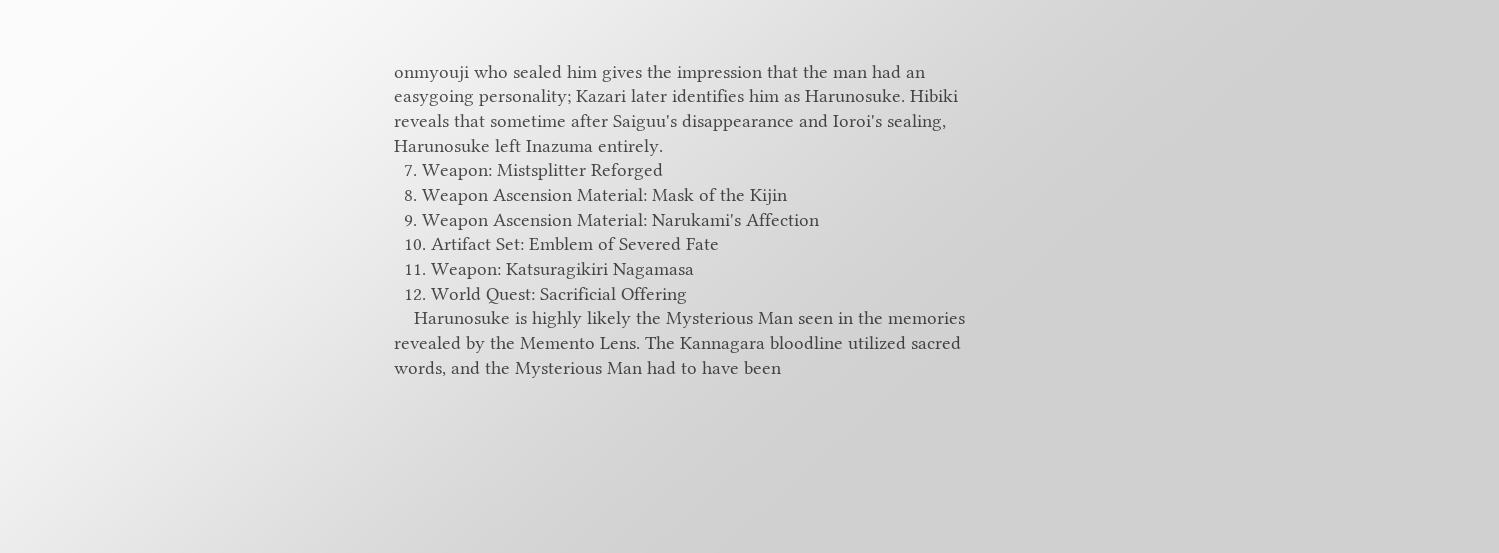onmyouji who sealed him gives the impression that the man had an easygoing personality; Kazari later identifies him as Harunosuke. Hibiki reveals that sometime after Saiguu's disappearance and Ioroi's sealing, Harunosuke left Inazuma entirely.
  7. Weapon: Mistsplitter Reforged
  8. Weapon Ascension Material: Mask of the Kijin
  9. Weapon Ascension Material: Narukami's Affection
  10. Artifact Set: Emblem of Severed Fate
  11. Weapon: Katsuragikiri Nagamasa
  12. World Quest: Sacrificial Offering
    Harunosuke is highly likely the Mysterious Man seen in the memories revealed by the Memento Lens. The Kannagara bloodline utilized sacred words, and the Mysterious Man had to have been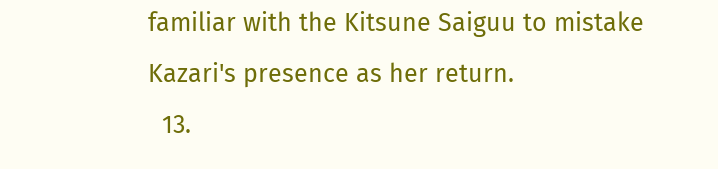familiar with the Kitsune Saiguu to mistake Kazari's presence as her return.
  13.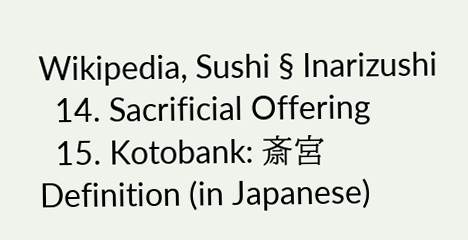Wikipedia, Sushi § Inarizushi
  14. Sacrificial Offering
  15. Kotobank: 斎宮 Definition (in Japanese)